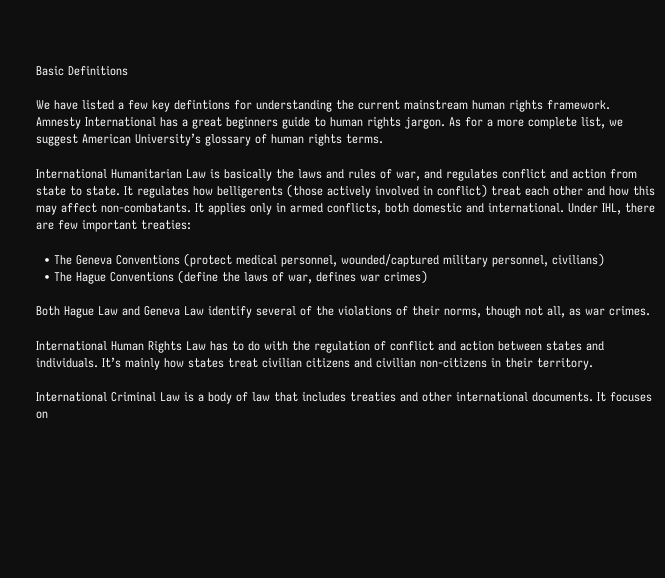Basic Definitions

We have listed a few key defintions for understanding the current mainstream human rights framework. Amnesty International has a great beginners guide to human rights jargon. As for a more complete list, we suggest American University’s glossary of human rights terms.

International Humanitarian Law is basically the laws and rules of war, and regulates conflict and action from state to state. It regulates how belligerents (those actively involved in conflict) treat each other and how this may affect non-combatants. It applies only in armed conflicts, both domestic and international. Under IHL, there are few important treaties:

  • The Geneva Conventions (protect medical personnel, wounded/captured military personnel, civilians)
  • The Hague Conventions (define the laws of war, defines war crimes)

Both Hague Law and Geneva Law identify several of the violations of their norms, though not all, as war crimes.

International Human Rights Law has to do with the regulation of conflict and action between states and individuals. It’s mainly how states treat civilian citizens and civilian non-citizens in their territory.

International Criminal Law is a body of law that includes treaties and other international documents. It focuses on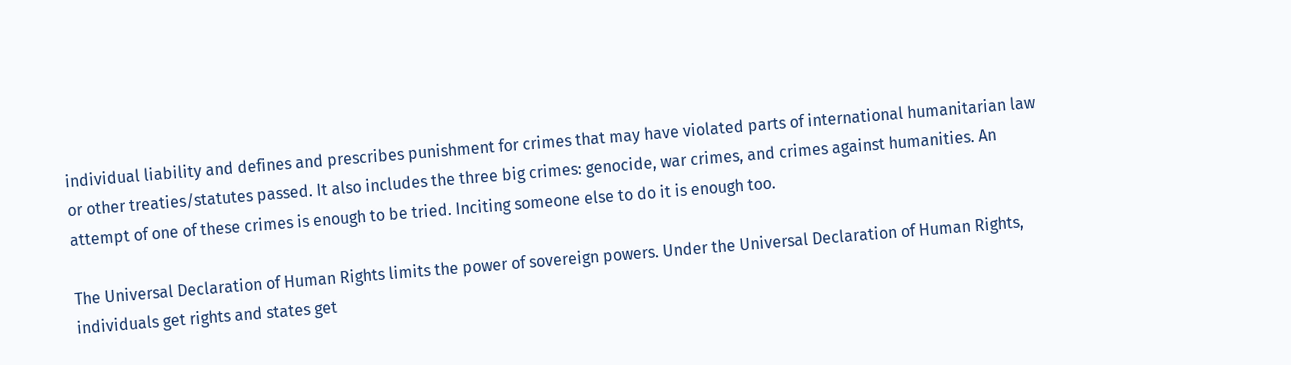individual liability and defines and prescribes punishment for crimes that may have violated parts of international humanitarian law or other treaties/statutes passed. It also includes the three big crimes: genocide, war crimes, and crimes against humanities. An attempt of one of these crimes is enough to be tried. Inciting someone else to do it is enough too.

The Universal Declaration of Human Rights limits the power of sovereign powers. Under the Universal Declaration of Human Rights, individuals get rights and states get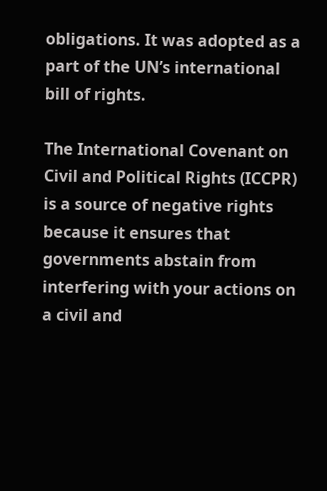obligations. It was adopted as a part of the UN’s international bill of rights.

The International Covenant on Civil and Political Rights (ICCPR) is a source of negative rights because it ensures that governments abstain from interfering with your actions on a civil and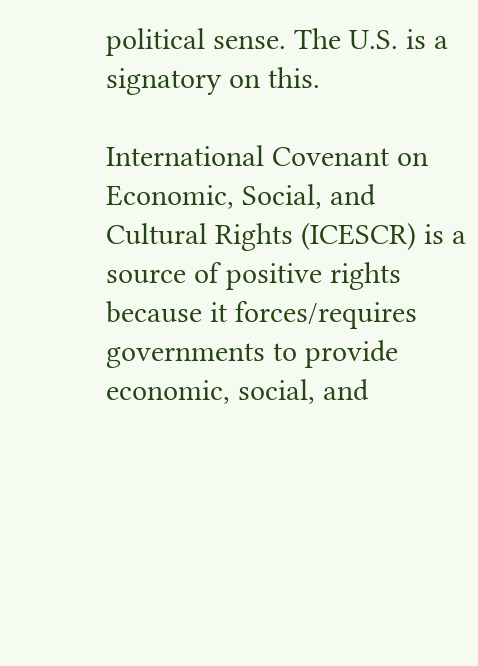political sense. The U.S. is a signatory on this.

International Covenant on Economic, Social, and Cultural Rights (ICESCR) is a source of positive rights because it forces/requires governments to provide economic, social, and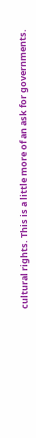cultural rights. This is a little more of an ask for governments.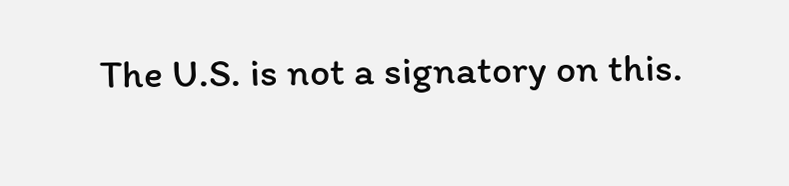The U.S. is not a signatory on this.